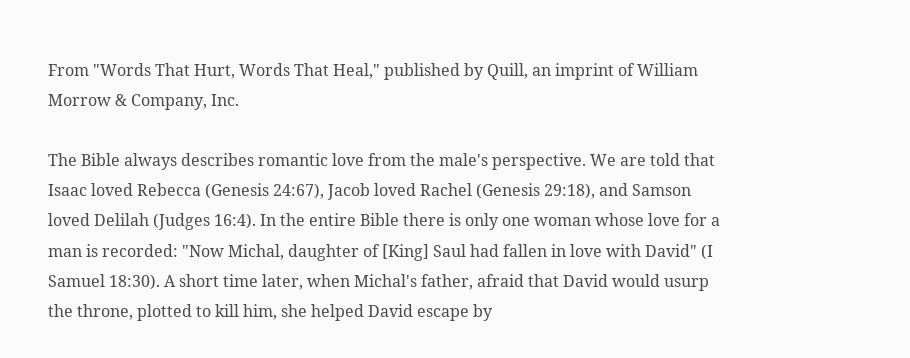From "Words That Hurt, Words That Heal," published by Quill, an imprint of William Morrow & Company, Inc.

The Bible always describes romantic love from the male's perspective. We are told that Isaac loved Rebecca (Genesis 24:67), Jacob loved Rachel (Genesis 29:18), and Samson loved Delilah (Judges 16:4). In the entire Bible there is only one woman whose love for a man is recorded: "Now Michal, daughter of [King] Saul had fallen in love with David" (I Samuel 18:30). A short time later, when Michal's father, afraid that David would usurp the throne, plotted to kill him, she helped David escape by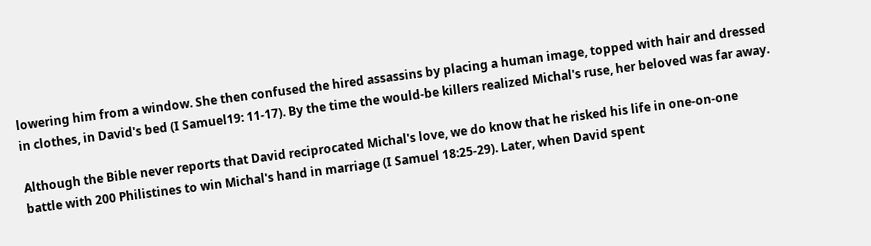lowering him from a window. She then confused the hired assassins by placing a human image, topped with hair and dressed in clothes, in David's bed (I Samuel19: 11-17). By the time the would-be killers realized Michal's ruse, her beloved was far away.

Although the Bible never reports that David reciprocated Michal's love, we do know that he risked his life in one-on-one battle with 200 Philistines to win Michal's hand in marriage (I Samuel 18:25-29). Later, when David spent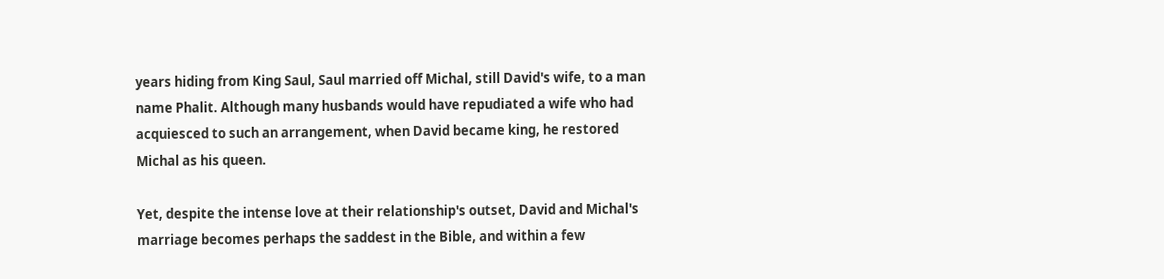years hiding from King Saul, Saul married off Michal, still David's wife, to a man name Phalit. Although many husbands would have repudiated a wife who had acquiesced to such an arrangement, when David became king, he restored Michal as his queen.

Yet, despite the intense love at their relationship's outset, David and Michal's marriage becomes perhaps the saddest in the Bible, and within a few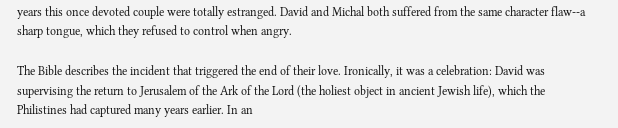years this once devoted couple were totally estranged. David and Michal both suffered from the same character flaw--a sharp tongue, which they refused to control when angry.

The Bible describes the incident that triggered the end of their love. Ironically, it was a celebration: David was supervising the return to Jerusalem of the Ark of the Lord (the holiest object in ancient Jewish life), which the Philistines had captured many years earlier. In an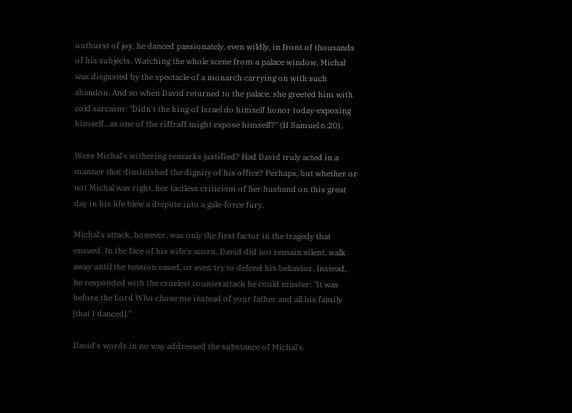outburst of joy, he danced passionately, even wildly, in front of thousands of his subjects. Watching the whole scene from a palace window, Michal was disgusted by the spectacle of a monarch carrying on with such abandon. And so when David returned to the palace, she greeted him with cold sarcasm: "Didn't the king of Israel do himself honor today-exposing himself...as one of the riffraff might expose himself?" (II Samuel 6:20).

Were Michal's withering remarks justified? Had David truly acted in a manner that diminished the dignity of his office? Perhaps, but whether or not Michal was right, her tactless criticism of her husband on this great day in his life blew a dispute into a gale-force fury.

Michal's attack, however, was only the first factor in the tragedy that ensued. In the face of his wife's scorn, David did not remain silent, walk away until the tension eased, or even try to defend his behavior. Instead, he responded with the cruelest counterattack he could muster: "It was before the Lord Who chose me instead of your father and all his family [that I danced]."

David's words in no way addressed the substance of Michal's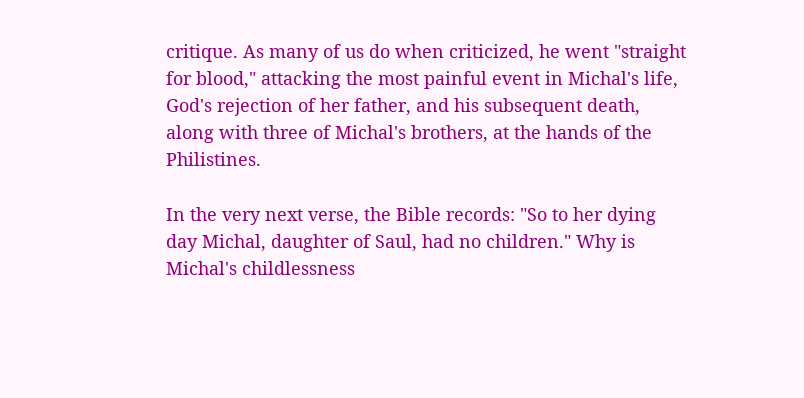critique. As many of us do when criticized, he went "straight for blood," attacking the most painful event in Michal's life, God's rejection of her father, and his subsequent death, along with three of Michal's brothers, at the hands of the Philistines.

In the very next verse, the Bible records: "So to her dying day Michal, daughter of Saul, had no children." Why is Michal's childlessness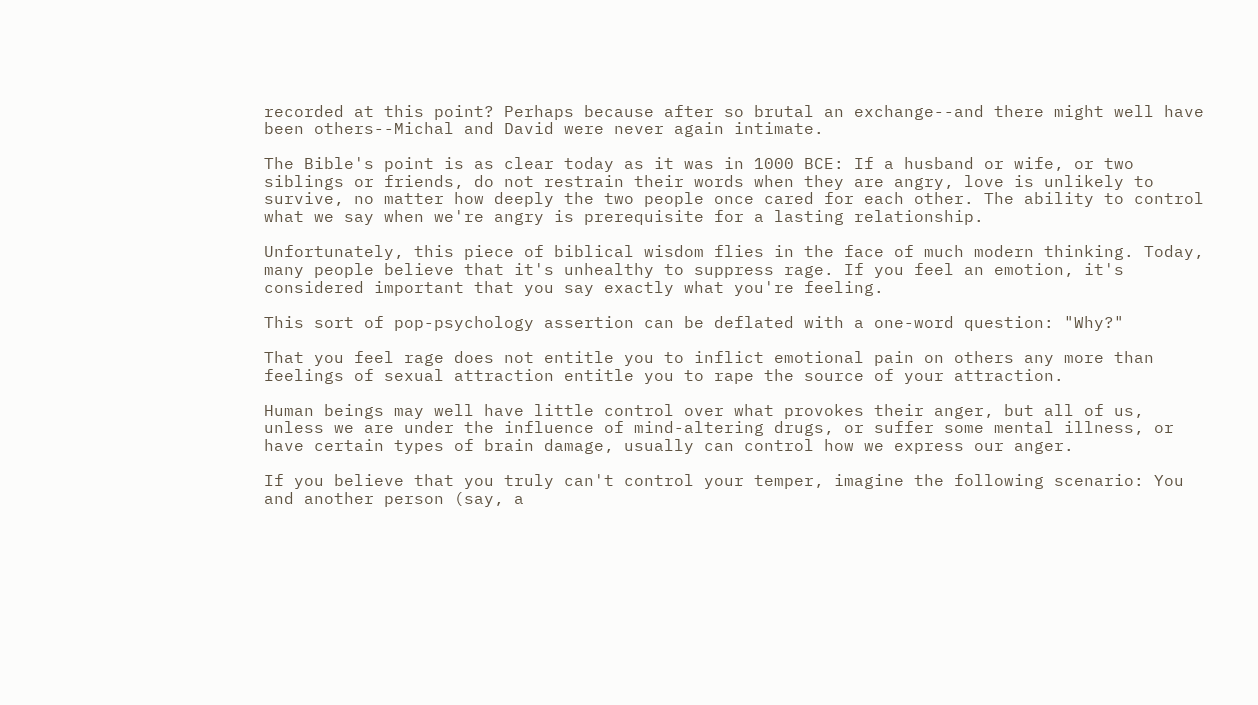recorded at this point? Perhaps because after so brutal an exchange--and there might well have been others--Michal and David were never again intimate.

The Bible's point is as clear today as it was in 1000 BCE: If a husband or wife, or two siblings or friends, do not restrain their words when they are angry, love is unlikely to survive, no matter how deeply the two people once cared for each other. The ability to control what we say when we're angry is prerequisite for a lasting relationship.

Unfortunately, this piece of biblical wisdom flies in the face of much modern thinking. Today, many people believe that it's unhealthy to suppress rage. If you feel an emotion, it's considered important that you say exactly what you're feeling.

This sort of pop-psychology assertion can be deflated with a one-word question: "Why?"

That you feel rage does not entitle you to inflict emotional pain on others any more than feelings of sexual attraction entitle you to rape the source of your attraction.

Human beings may well have little control over what provokes their anger, but all of us, unless we are under the influence of mind-altering drugs, or suffer some mental illness, or have certain types of brain damage, usually can control how we express our anger.

If you believe that you truly can't control your temper, imagine the following scenario: You and another person (say, a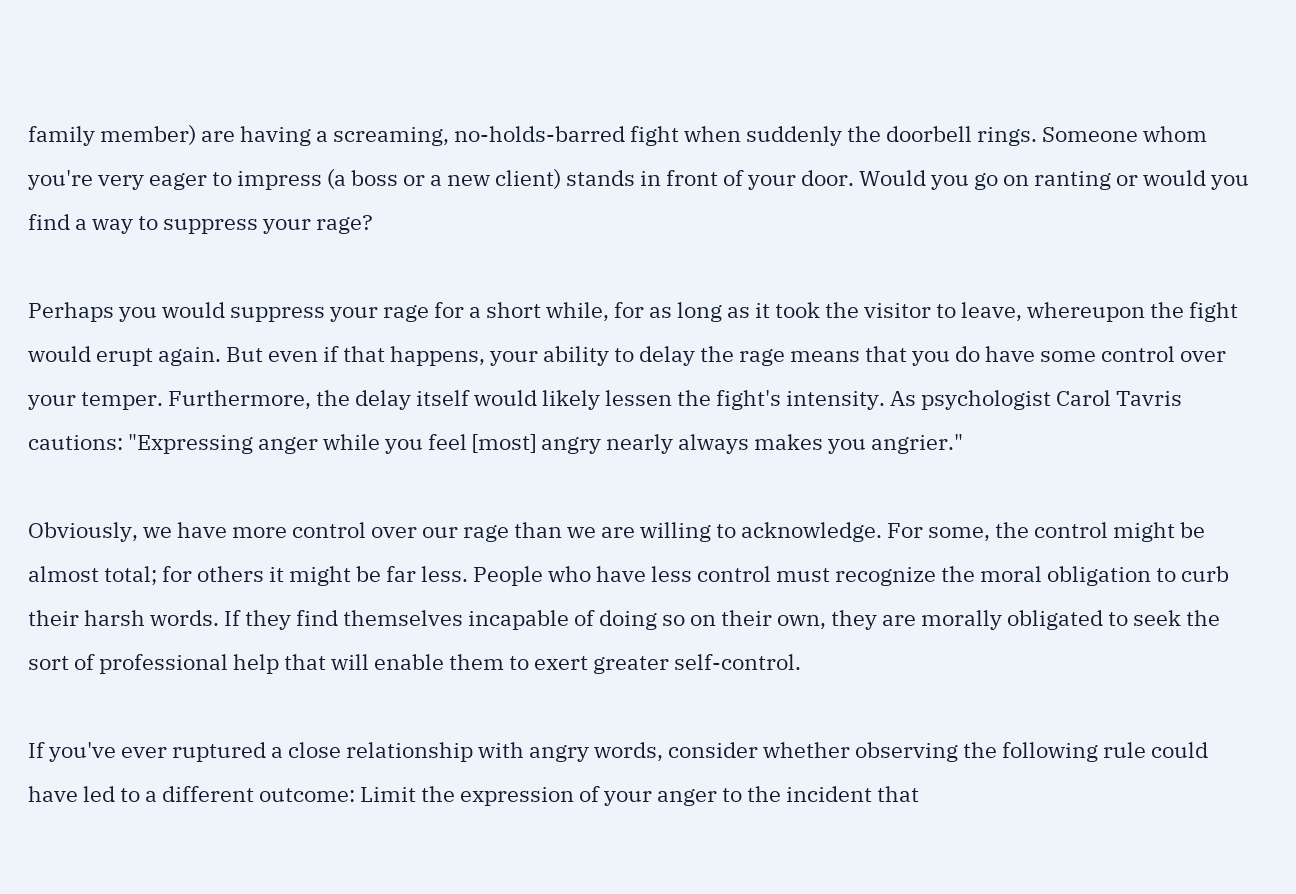family member) are having a screaming, no-holds-barred fight when suddenly the doorbell rings. Someone whom you're very eager to impress (a boss or a new client) stands in front of your door. Would you go on ranting or would you find a way to suppress your rage?

Perhaps you would suppress your rage for a short while, for as long as it took the visitor to leave, whereupon the fight would erupt again. But even if that happens, your ability to delay the rage means that you do have some control over your temper. Furthermore, the delay itself would likely lessen the fight's intensity. As psychologist Carol Tavris cautions: "Expressing anger while you feel [most] angry nearly always makes you angrier."

Obviously, we have more control over our rage than we are willing to acknowledge. For some, the control might be almost total; for others it might be far less. People who have less control must recognize the moral obligation to curb their harsh words. If they find themselves incapable of doing so on their own, they are morally obligated to seek the sort of professional help that will enable them to exert greater self-control.

If you've ever ruptured a close relationship with angry words, consider whether observing the following rule could have led to a different outcome: Limit the expression of your anger to the incident that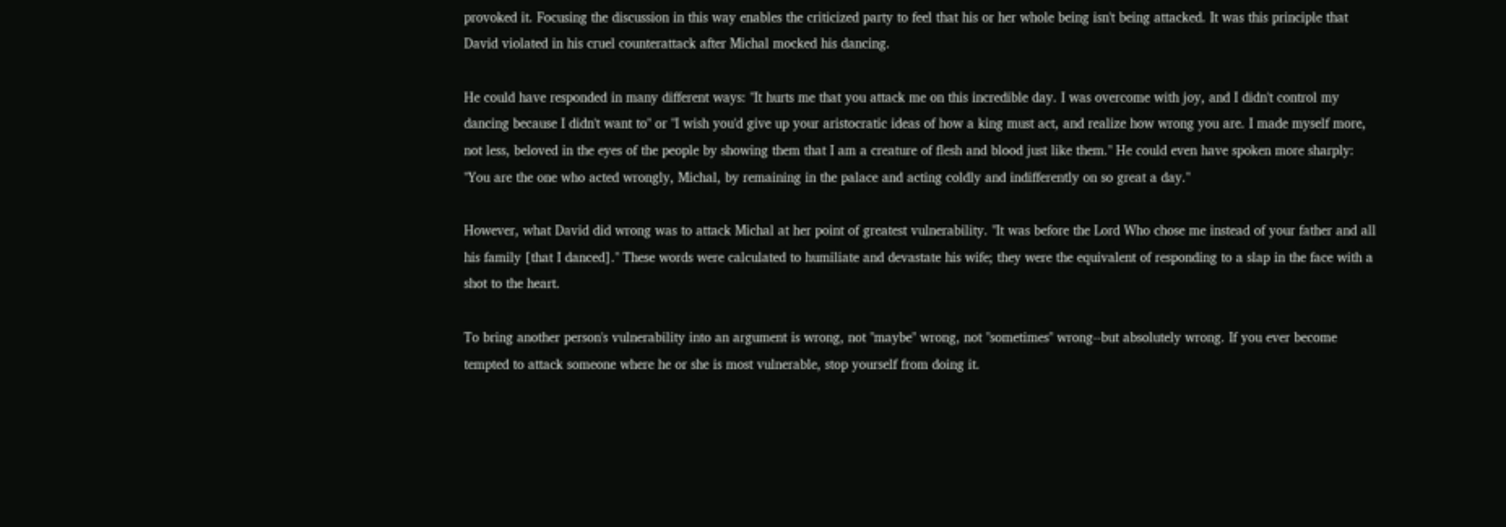provoked it. Focusing the discussion in this way enables the criticized party to feel that his or her whole being isn't being attacked. It was this principle that David violated in his cruel counterattack after Michal mocked his dancing.

He could have responded in many different ways: "It hurts me that you attack me on this incredible day. I was overcome with joy, and I didn't control my dancing because I didn't want to" or "I wish you'd give up your aristocratic ideas of how a king must act, and realize how wrong you are. I made myself more, not less, beloved in the eyes of the people by showing them that I am a creature of flesh and blood just like them." He could even have spoken more sharply: "You are the one who acted wrongly, Michal, by remaining in the palace and acting coldly and indifferently on so great a day."

However, what David did wrong was to attack Michal at her point of greatest vulnerability. "It was before the Lord Who chose me instead of your father and all his family [that I danced]." These words were calculated to humiliate and devastate his wife; they were the equivalent of responding to a slap in the face with a shot to the heart.

To bring another person's vulnerability into an argument is wrong, not "maybe" wrong, not "sometimes" wrong--but absolutely wrong. If you ever become tempted to attack someone where he or she is most vulnerable, stop yourself from doing it.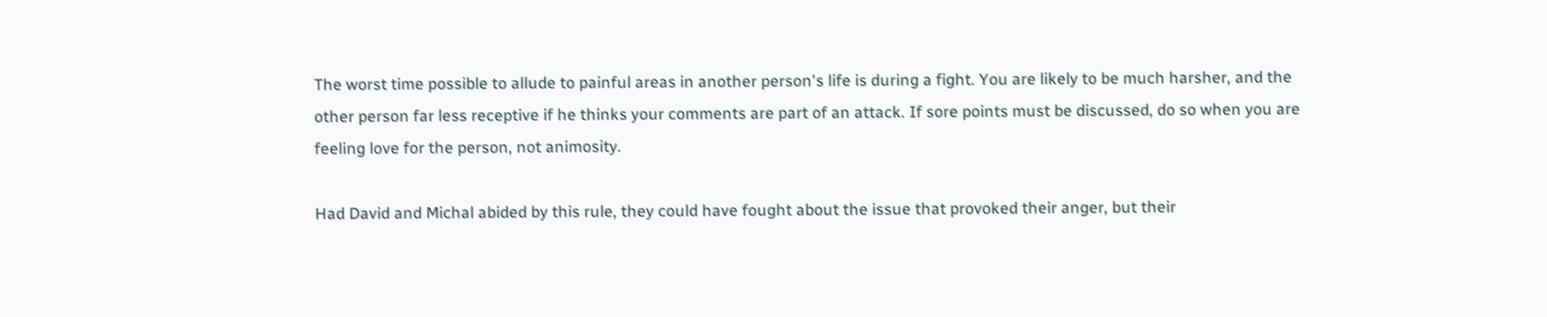The worst time possible to allude to painful areas in another person's life is during a fight. You are likely to be much harsher, and the other person far less receptive if he thinks your comments are part of an attack. If sore points must be discussed, do so when you are feeling love for the person, not animosity.

Had David and Michal abided by this rule, they could have fought about the issue that provoked their anger, but their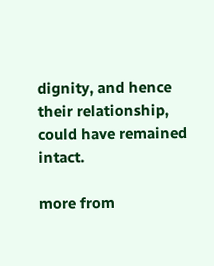dignity, and hence their relationship, could have remained intact.

more from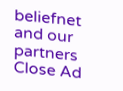beliefnet and our partners
Close Ad